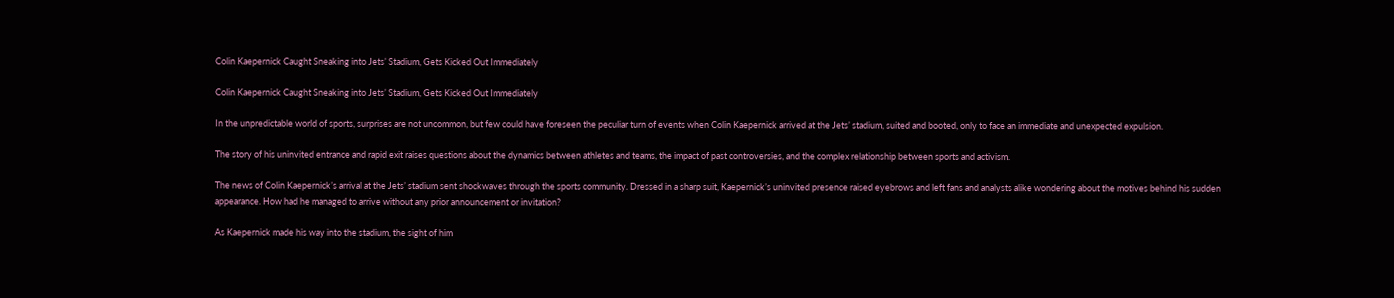Colin Kaepernick Caught Sneaking into Jets’ Stadium, Gets Kicked Out Immediately

Colin Kaepernick Caught Sneaking into Jets’ Stadium, Gets Kicked Out Immediately

In the unpredictable world of sports, surprises are not uncommon, but few could have foreseen the peculiar turn of events when Colin Kaepernick arrived at the Jets’ stadium, suited and booted, only to face an immediate and unexpected expulsion.

The story of his uninvited entrance and rapid exit raises questions about the dynamics between athletes and teams, the impact of past controversies, and the complex relationship between sports and activism.

The news of Colin Kaepernick’s arrival at the Jets’ stadium sent shockwaves through the sports community. Dressed in a sharp suit, Kaepernick’s uninvited presence raised eyebrows and left fans and analysts alike wondering about the motives behind his sudden appearance. How had he managed to arrive without any prior announcement or invitation?

As Kaepernick made his way into the stadium, the sight of him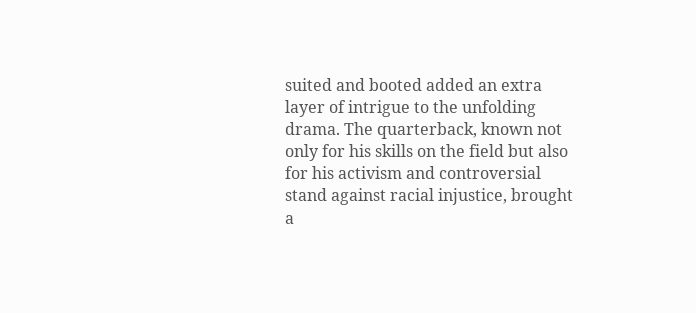suited and booted added an extra layer of intrigue to the unfolding drama. The quarterback, known not only for his skills on the field but also for his activism and controversial stand against racial injustice, brought a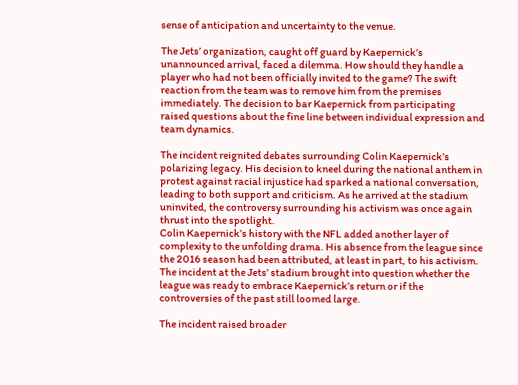sense of anticipation and uncertainty to the venue.

The Jets’ organization, caught off guard by Kaepernick’s unannounced arrival, faced a dilemma. How should they handle a player who had not been officially invited to the game? The swift reaction from the team was to remove him from the premises immediately. The decision to bar Kaepernick from participating raised questions about the fine line between individual expression and team dynamics.

The incident reignited debates surrounding Colin Kaepernick’s polarizing legacy. His decision to kneel during the national anthem in protest against racial injustice had sparked a national conversation, leading to both support and criticism. As he arrived at the stadium uninvited, the controversy surrounding his activism was once again thrust into the spotlight.
Colin Kaepernick’s history with the NFL added another layer of complexity to the unfolding drama. His absence from the league since the 2016 season had been attributed, at least in part, to his activism. The incident at the Jets’ stadium brought into question whether the league was ready to embrace Kaepernick’s return or if the controversies of the past still loomed large.

The incident raised broader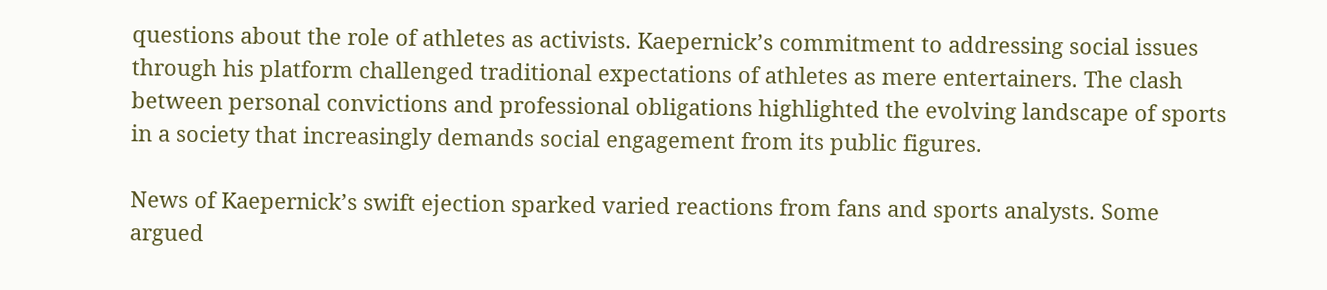questions about the role of athletes as activists. Kaepernick’s commitment to addressing social issues through his platform challenged traditional expectations of athletes as mere entertainers. The clash between personal convictions and professional obligations highlighted the evolving landscape of sports in a society that increasingly demands social engagement from its public figures.

News of Kaepernick’s swift ejection sparked varied reactions from fans and sports analysts. Some argued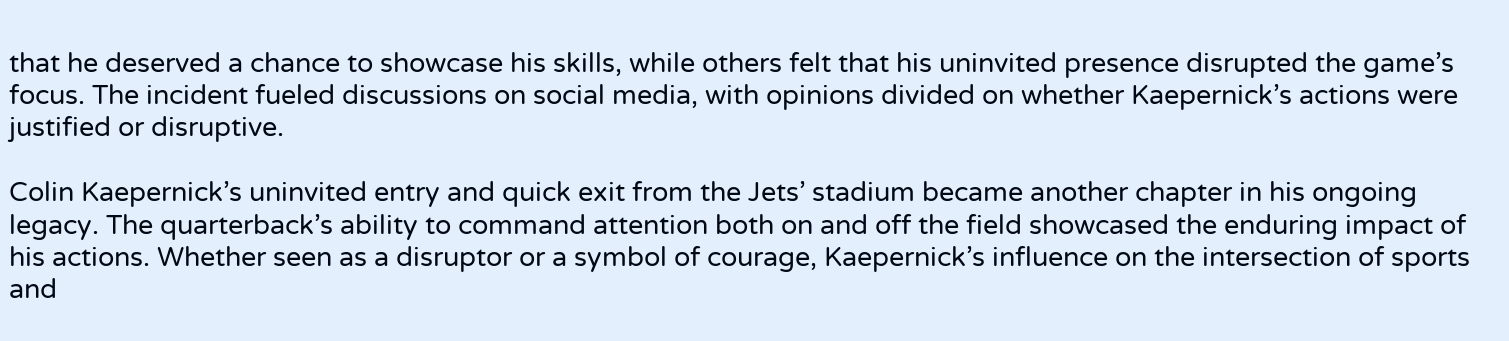that he deserved a chance to showcase his skills, while others felt that his uninvited presence disrupted the game’s focus. The incident fueled discussions on social media, with opinions divided on whether Kaepernick’s actions were justified or disruptive.

Colin Kaepernick’s uninvited entry and quick exit from the Jets’ stadium became another chapter in his ongoing legacy. The quarterback’s ability to command attention both on and off the field showcased the enduring impact of his actions. Whether seen as a disruptor or a symbol of courage, Kaepernick’s influence on the intersection of sports and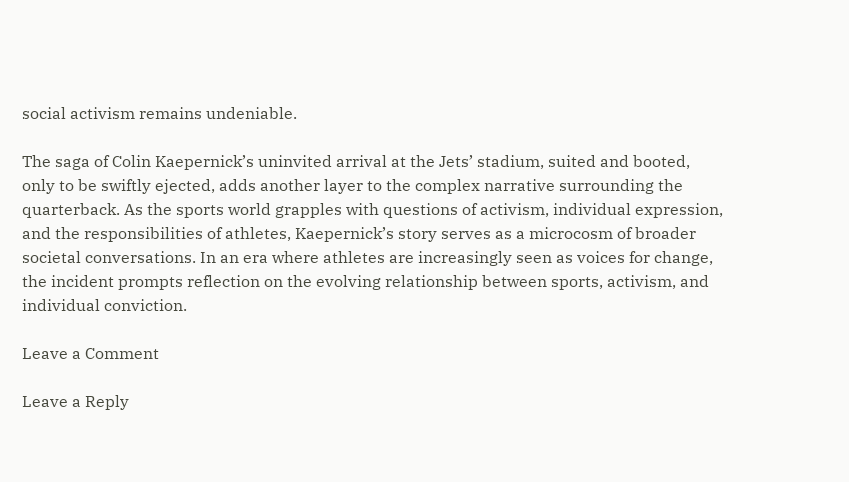social activism remains undeniable.

The saga of Colin Kaepernick’s uninvited arrival at the Jets’ stadium, suited and booted, only to be swiftly ejected, adds another layer to the complex narrative surrounding the quarterback. As the sports world grapples with questions of activism, individual expression, and the responsibilities of athletes, Kaepernick’s story serves as a microcosm of broader societal conversations. In an era where athletes are increasingly seen as voices for change, the incident prompts reflection on the evolving relationship between sports, activism, and individual conviction.

Leave a Comment

Leave a Reply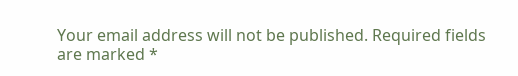Your email address will not be published. Required fields are marked *